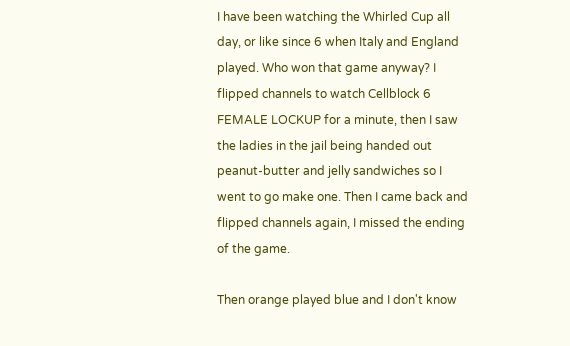I have been watching the Whirled Cup all day, or like since 6 when Italy and England played. Who won that game anyway? I flipped channels to watch Cellblock 6 FEMALE LOCKUP for a minute, then I saw the ladies in the jail being handed out peanut-butter and jelly sandwiches so I went to go make one. Then I came back and flipped channels again, I missed the ending of the game.

Then orange played blue and I don't know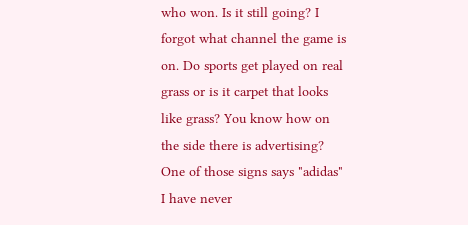who won. Is it still going? I forgot what channel the game is on. Do sports get played on real grass or is it carpet that looks like grass? You know how on the side there is advertising? One of those signs says "adidas" I have never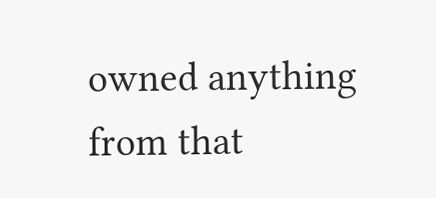owned anything from that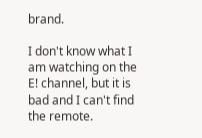brand.

I don't know what I am watching on the E! channel, but it is bad and I can't find the remote.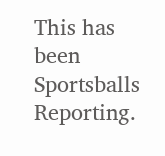This has been Sportsballs Reporting.